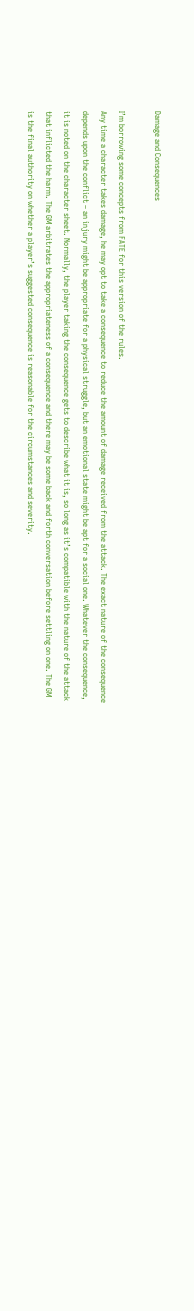Damage and Consequences

I’m borrowing some concepts from FATE for this version of the rules.
Any time a character takes damage, he may opt to take a consequence to reduce the amount of damage received from the attack. The exact nature of the consequence depends upon the conflict – an injury might be appropriate for a physical struggle, but an emotional state might be apt for a social one. Whatever the consequence, it is noted on the character sheet. Normally, the player taking the consequence gets to describe what it is, so long as it’s compatible with the nature of the attack that inflicted the harm. The GM arbitrates the appropriateness of a consequence and there may be some back and forth conversation before settling on one. The GM is the final authority on whether a player’s suggested consequence is reasonable for the circumstances and severity.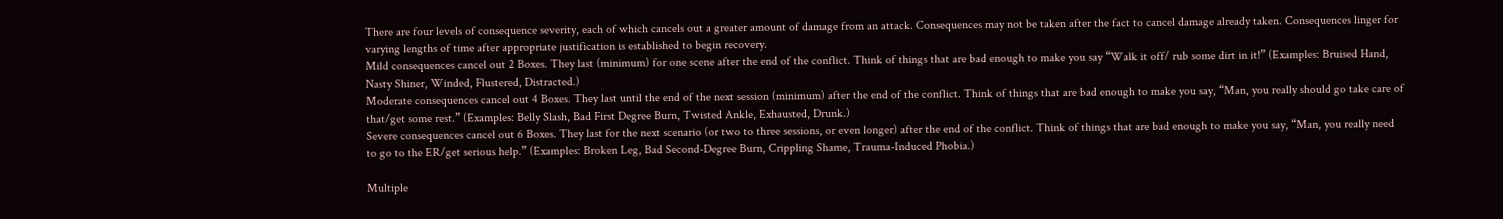There are four levels of consequence severity, each of which cancels out a greater amount of damage from an attack. Consequences may not be taken after the fact to cancel damage already taken. Consequences linger for varying lengths of time after appropriate justification is established to begin recovery.
Mild consequences cancel out 2 Boxes. They last (minimum) for one scene after the end of the conflict. Think of things that are bad enough to make you say “Walk it off/ rub some dirt in it!” (Examples: Bruised Hand, Nasty Shiner, Winded, Flustered, Distracted.)
Moderate consequences cancel out 4 Boxes. They last until the end of the next session (minimum) after the end of the conflict. Think of things that are bad enough to make you say, “Man, you really should go take care of that/get some rest.” (Examples: Belly Slash, Bad First Degree Burn, Twisted Ankle, Exhausted, Drunk.)
Severe consequences cancel out 6 Boxes. They last for the next scenario (or two to three sessions, or even longer) after the end of the conflict. Think of things that are bad enough to make you say, “Man, you really need to go to the ER/get serious help.” (Examples: Broken Leg, Bad Second-Degree Burn, Crippling Shame, Trauma-Induced Phobia.)

Multiple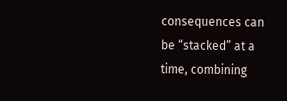consequences can be “stacked” at a time, combining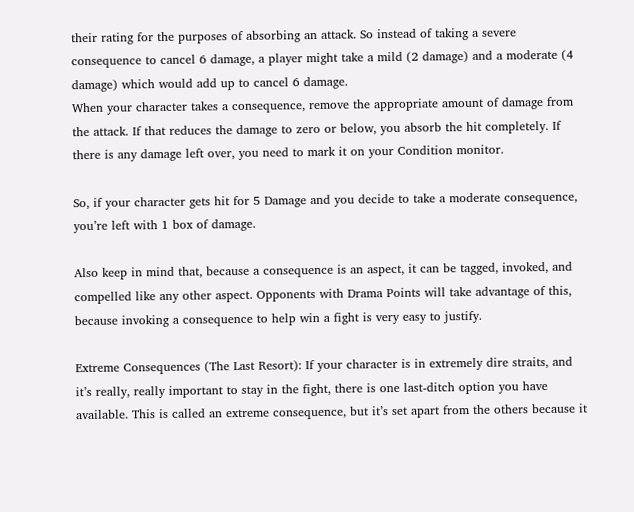their rating for the purposes of absorbing an attack. So instead of taking a severe consequence to cancel 6 damage, a player might take a mild (2 damage) and a moderate (4 damage) which would add up to cancel 6 damage.
When your character takes a consequence, remove the appropriate amount of damage from the attack. If that reduces the damage to zero or below, you absorb the hit completely. If there is any damage left over, you need to mark it on your Condition monitor.

So, if your character gets hit for 5 Damage and you decide to take a moderate consequence, you’re left with 1 box of damage.

Also keep in mind that, because a consequence is an aspect, it can be tagged, invoked, and compelled like any other aspect. Opponents with Drama Points will take advantage of this, because invoking a consequence to help win a fight is very easy to justify.

Extreme Consequences (The Last Resort): If your character is in extremely dire straits, and it’s really, really important to stay in the fight, there is one last-ditch option you have available. This is called an extreme consequence, but it’s set apart from the others because it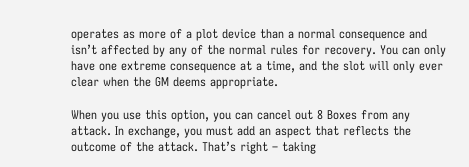operates as more of a plot device than a normal consequence and isn’t affected by any of the normal rules for recovery. You can only have one extreme consequence at a time, and the slot will only ever clear when the GM deems appropriate.

When you use this option, you can cancel out 8 Boxes from any attack. In exchange, you must add an aspect that reflects the outcome of the attack. That’s right – taking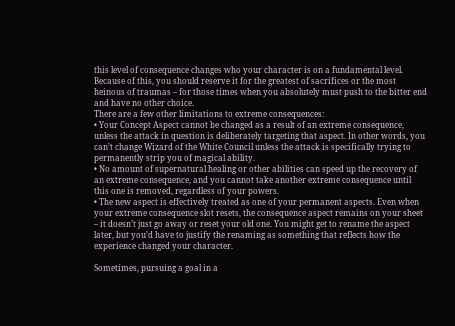this level of consequence changes who your character is on a fundamental level. Because of this, you should reserve it for the greatest of sacrifices or the most heinous of traumas – for those times when you absolutely must push to the bitter end and have no other choice.
There are a few other limitations to extreme consequences:
• Your Concept Aspect cannot be changed as a result of an extreme consequence, unless the attack in question is deliberately targeting that aspect. In other words, you can’t change Wizard of the White Council unless the attack is specifically trying to permanently strip you of magical ability.
• No amount of supernatural healing or other abilities can speed up the recovery of an extreme consequence, and you cannot take another extreme consequence until this one is removed, regardless of your powers.
• The new aspect is effectively treated as one of your permanent aspects. Even when your extreme consequence slot resets, the consequence aspect remains on your sheet – it doesn’t just go away or reset your old one. You might get to rename the aspect later, but you’d have to justify the renaming as something that reflects how the experience changed your character.

Sometimes, pursuing a goal in a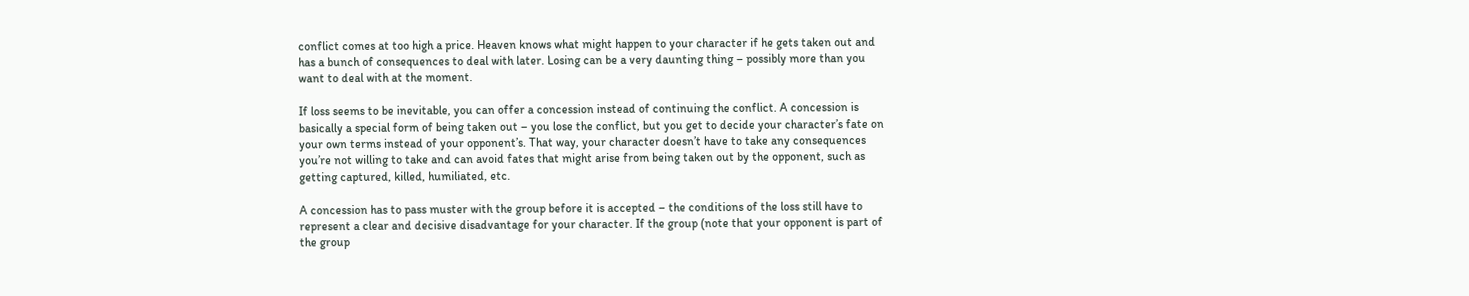conflict comes at too high a price. Heaven knows what might happen to your character if he gets taken out and has a bunch of consequences to deal with later. Losing can be a very daunting thing – possibly more than you want to deal with at the moment.

If loss seems to be inevitable, you can offer a concession instead of continuing the conflict. A concession is basically a special form of being taken out – you lose the conflict, but you get to decide your character’s fate on your own terms instead of your opponent’s. That way, your character doesn’t have to take any consequences you’re not willing to take and can avoid fates that might arise from being taken out by the opponent, such as getting captured, killed, humiliated, etc.

A concession has to pass muster with the group before it is accepted – the conditions of the loss still have to represent a clear and decisive disadvantage for your character. If the group (note that your opponent is part of the group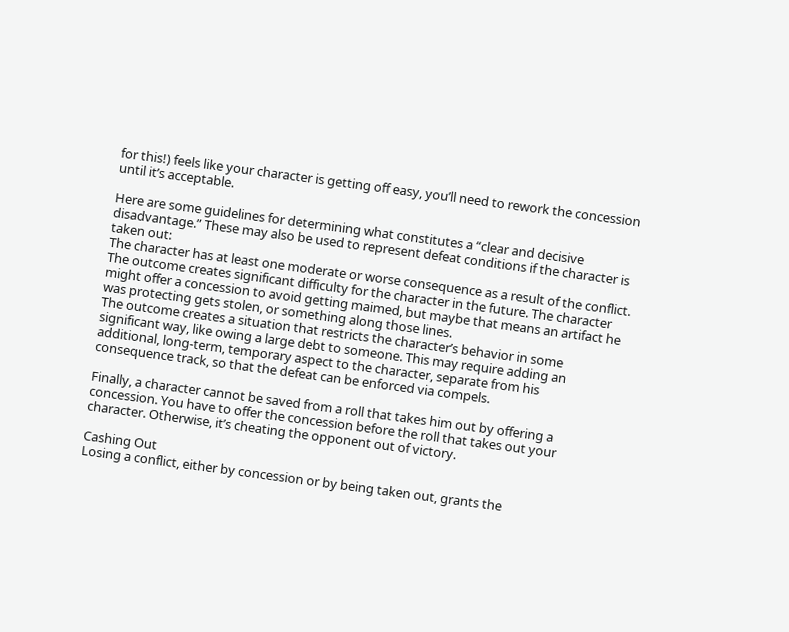for this!) feels like your character is getting off easy, you’ll need to rework the concession until it’s acceptable.

Here are some guidelines for determining what constitutes a “clear and decisive disadvantage.” These may also be used to represent defeat conditions if the character is taken out:
The character has at least one moderate or worse consequence as a result of the conflict.
The outcome creates significant difficulty for the character in the future. The character might offer a concession to avoid getting maimed, but maybe that means an artifact he was protecting gets stolen, or something along those lines.
The outcome creates a situation that restricts the character’s behavior in some significant way, like owing a large debt to someone. This may require adding an additional, long-term, temporary aspect to the character, separate from his consequence track, so that the defeat can be enforced via compels.

Finally, a character cannot be saved from a roll that takes him out by offering a concession. You have to offer the concession before the roll that takes out your character. Otherwise, it’s cheating the opponent out of victory.

Cashing Out
Losing a conflict, either by concession or by being taken out, grants the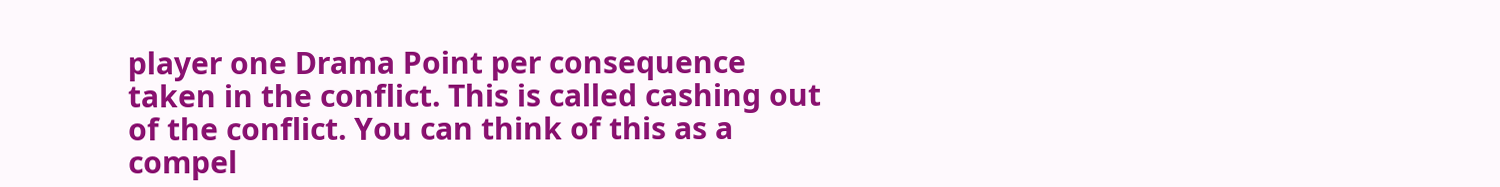player one Drama Point per consequence taken in the conflict. This is called cashing out of the conflict. You can think of this as a compel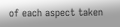of each aspect taken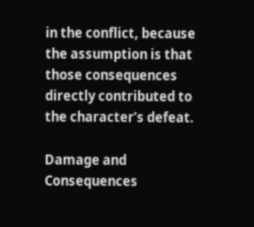in the conflict, because the assumption is that those consequences directly contributed to the character’s defeat.

Damage and Consequences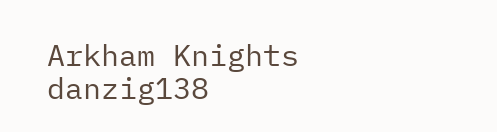Arkham Knights danzig138